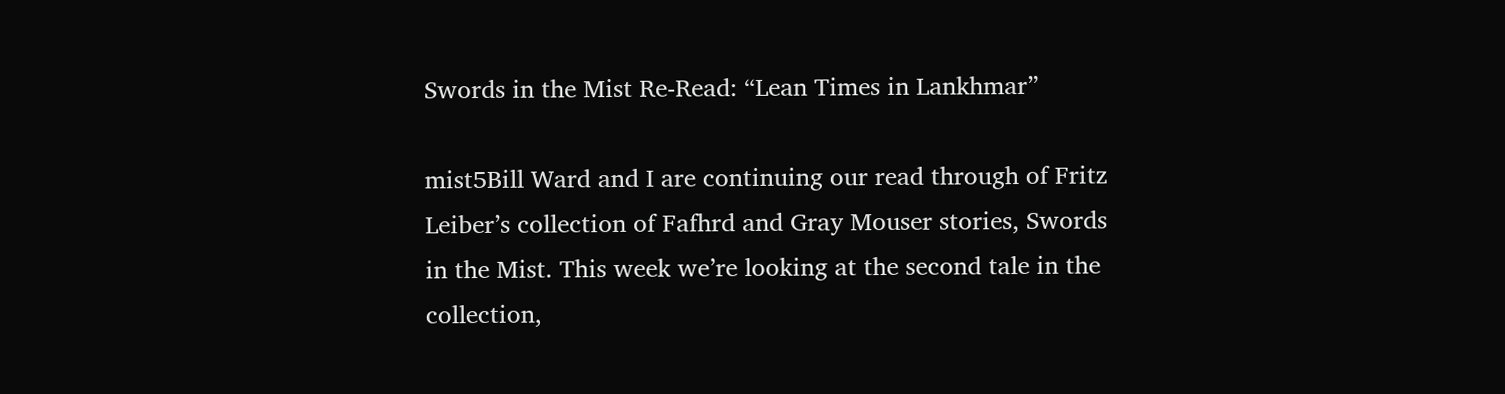Swords in the Mist Re-Read: “Lean Times in Lankhmar”

mist5Bill Ward and I are continuing our read through of Fritz Leiber’s collection of Fafhrd and Gray Mouser stories, Swords in the Mist. This week we’re looking at the second tale in the collection,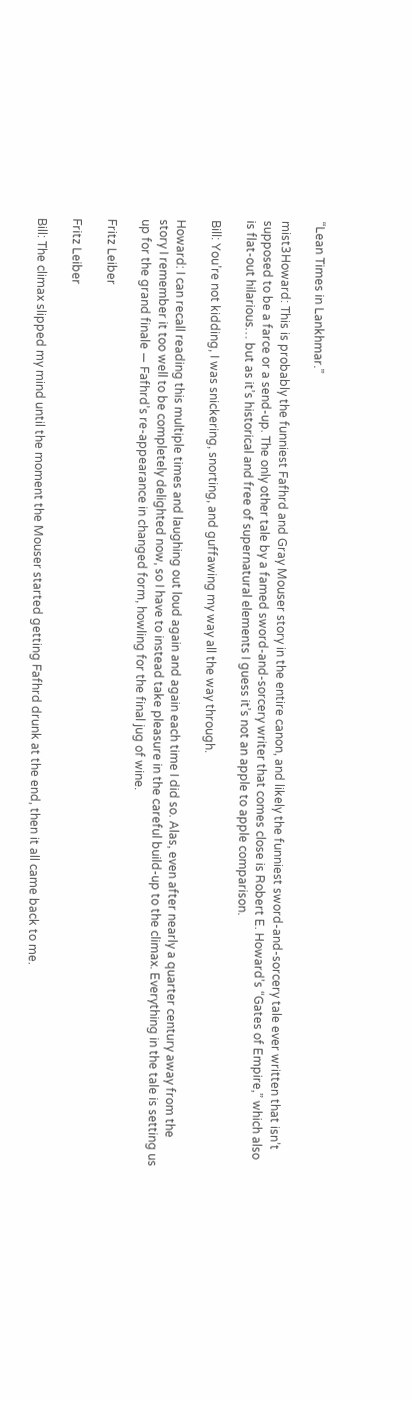“Lean Times in Lankhmar.”

mist3Howard: This is probably the funniest Fafhrd and Gray Mouser story in the entire canon, and likely the funniest sword-and-sorcery tale ever written that isn’t supposed to be a farce or a send-up. The only other tale by a famed sword-and-sorcery writer that comes close is Robert E. Howard’s “Gates of Empire,” which also is flat-out hilarious… but as it’s historical and free of supernatural elements I guess it’s not an apple to apple comparison.

Bill: You’re not kidding, I was snickering, snorting, and guffawing my way all the way through.

Howard: I can recall reading this multiple times and laughing out loud again and again each time I did so. Alas, even after nearly a quarter century away from the story I remember it too well to be completely delighted now, so I have to instead take pleasure in the careful build-up to the climax. Everything in the tale is setting us up for the grand finale — Fafhrd’s re-appearance in changed form, howling for the final jug of wine.

Fritz Leiber

Fritz Leiber

Bill: The climax slipped my mind until the moment the Mouser started getting Fafhrd drunk at the end, then it all came back to me.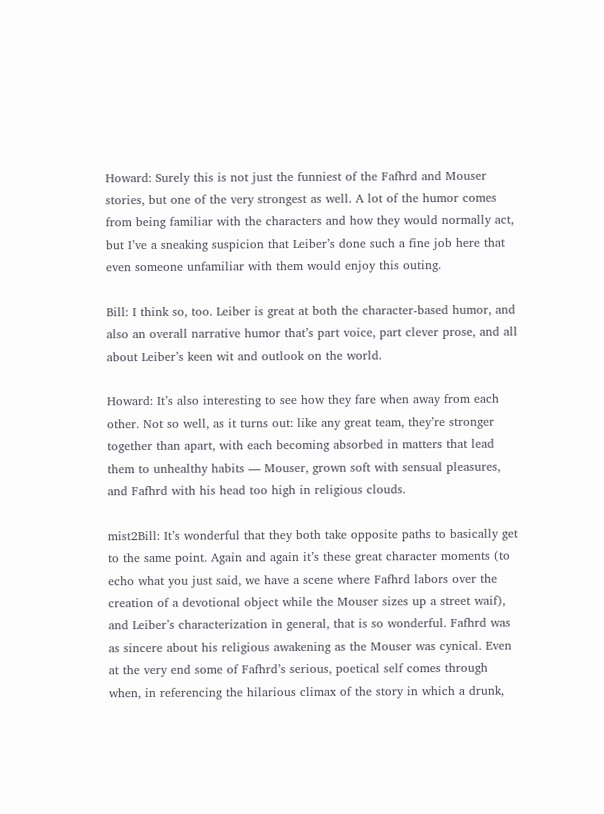Howard: Surely this is not just the funniest of the Fafhrd and Mouser stories, but one of the very strongest as well. A lot of the humor comes from being familiar with the characters and how they would normally act, but I’ve a sneaking suspicion that Leiber’s done such a fine job here that even someone unfamiliar with them would enjoy this outing.

Bill: I think so, too. Leiber is great at both the character-based humor, and also an overall narrative humor that’s part voice, part clever prose, and all about Leiber’s keen wit and outlook on the world.

Howard: It’s also interesting to see how they fare when away from each other. Not so well, as it turns out: like any great team, they’re stronger together than apart, with each becoming absorbed in matters that lead them to unhealthy habits — Mouser, grown soft with sensual pleasures, and Fafhrd with his head too high in religious clouds.

mist2Bill: It’s wonderful that they both take opposite paths to basically get to the same point. Again and again it’s these great character moments (to echo what you just said, we have a scene where Fafhrd labors over the creation of a devotional object while the Mouser sizes up a street waif), and Leiber’s characterization in general, that is so wonderful. Fafhrd was as sincere about his religious awakening as the Mouser was cynical. Even at the very end some of Fafhrd’s serious, poetical self comes through when, in referencing the hilarious climax of the story in which a drunk,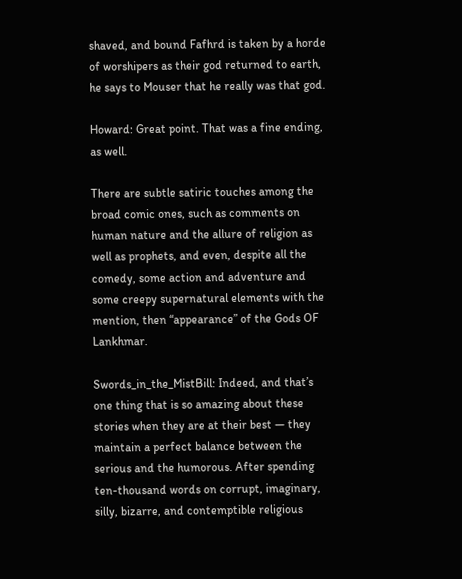shaved, and bound Fafhrd is taken by a horde of worshipers as their god returned to earth, he says to Mouser that he really was that god.

Howard: Great point. That was a fine ending, as well.

There are subtle satiric touches among the broad comic ones, such as comments on human nature and the allure of religion as well as prophets, and even, despite all the comedy, some action and adventure and some creepy supernatural elements with the mention, then “appearance” of the Gods OF Lankhmar.

Swords_in_the_MistBill: Indeed, and that’s one thing that is so amazing about these stories when they are at their best — they maintain a perfect balance between the serious and the humorous. After spending ten-thousand words on corrupt, imaginary, silly, bizarre, and contemptible religious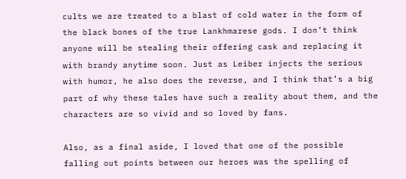cults we are treated to a blast of cold water in the form of the black bones of the true Lankhmarese gods. I don’t think anyone will be stealing their offering cask and replacing it with brandy anytime soon. Just as Leiber injects the serious with humor, he also does the reverse, and I think that’s a big part of why these tales have such a reality about them, and the characters are so vivid and so loved by fans.

Also, as a final aside, I loved that one of the possible falling out points between our heroes was the spelling of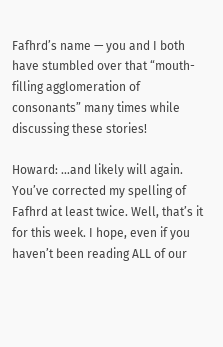Fafhrd’s name — you and I both have stumbled over that “mouth-filling agglomeration of consonants” many times while discussing these stories!

Howard: …and likely will again. You’ve corrected my spelling of Fafhrd at least twice. Well, that’s it for this week. I hope, even if you haven’t been reading ALL of our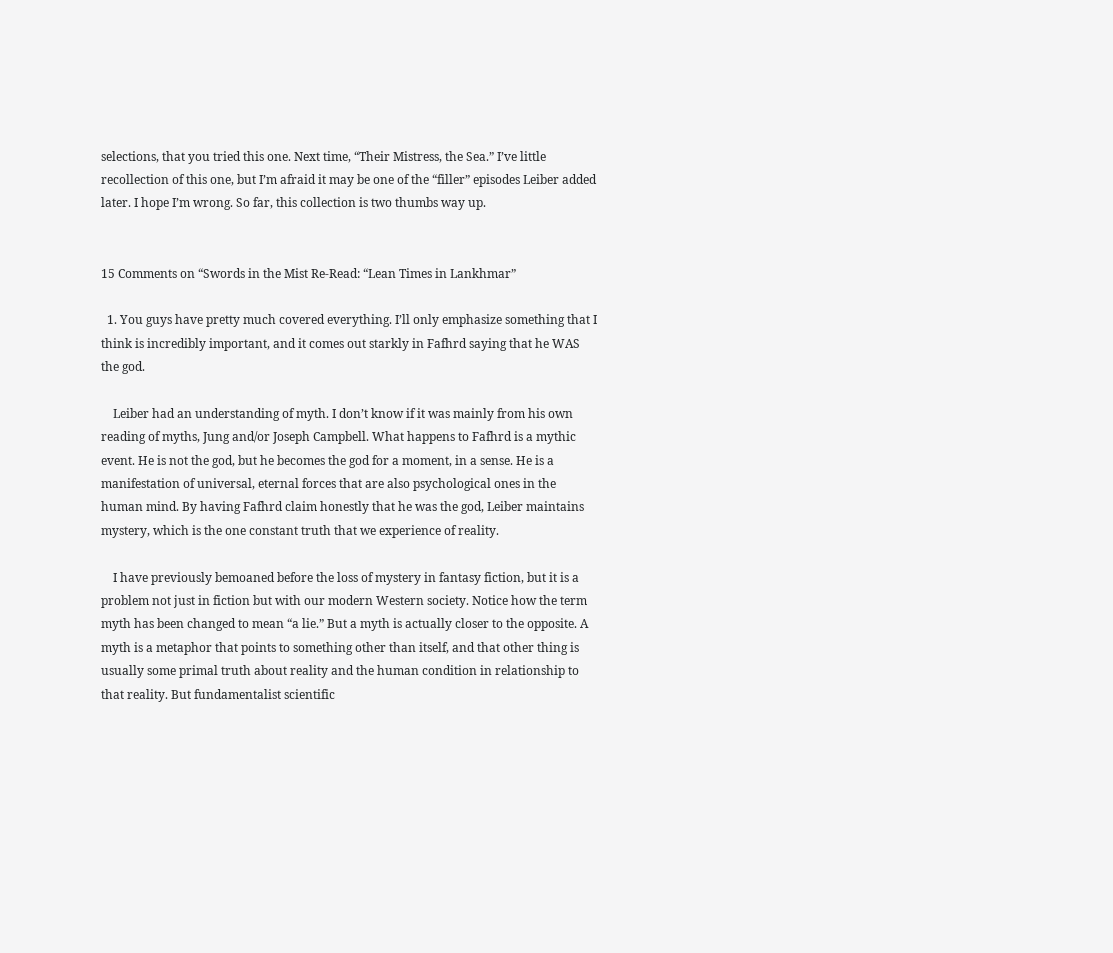selections, that you tried this one. Next time, “Their Mistress, the Sea.” I’ve little recollection of this one, but I’m afraid it may be one of the “filler” episodes Leiber added later. I hope I’m wrong. So far, this collection is two thumbs way up.


15 Comments on “Swords in the Mist Re-Read: “Lean Times in Lankhmar”

  1. You guys have pretty much covered everything. I’ll only emphasize something that I think is incredibly important, and it comes out starkly in Fafhrd saying that he WAS the god.

    Leiber had an understanding of myth. I don’t know if it was mainly from his own reading of myths, Jung and/or Joseph Campbell. What happens to Fafhrd is a mythic event. He is not the god, but he becomes the god for a moment, in a sense. He is a manifestation of universal, eternal forces that are also psychological ones in the human mind. By having Fafhrd claim honestly that he was the god, Leiber maintains mystery, which is the one constant truth that we experience of reality.

    I have previously bemoaned before the loss of mystery in fantasy fiction, but it is a problem not just in fiction but with our modern Western society. Notice how the term myth has been changed to mean “a lie.” But a myth is actually closer to the opposite. A myth is a metaphor that points to something other than itself, and that other thing is usually some primal truth about reality and the human condition in relationship to that reality. But fundamentalist scientific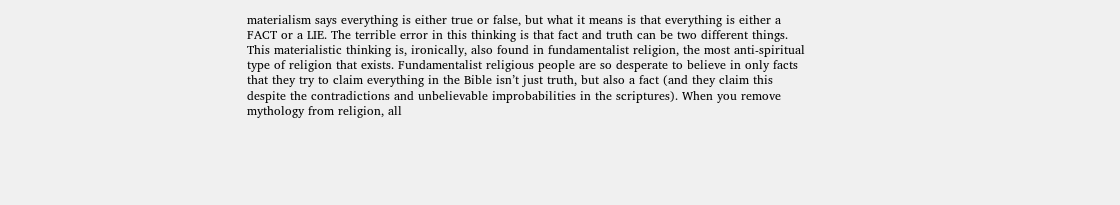materialism says everything is either true or false, but what it means is that everything is either a FACT or a LIE. The terrible error in this thinking is that fact and truth can be two different things. This materialistic thinking is, ironically, also found in fundamentalist religion, the most anti-spiritual type of religion that exists. Fundamentalist religious people are so desperate to believe in only facts that they try to claim everything in the Bible isn’t just truth, but also a fact (and they claim this despite the contradictions and unbelievable improbabilities in the scriptures). When you remove mythology from religion, all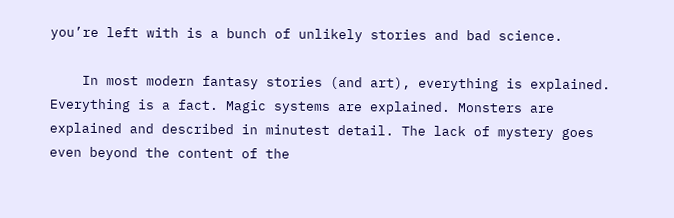you’re left with is a bunch of unlikely stories and bad science.

    In most modern fantasy stories (and art), everything is explained. Everything is a fact. Magic systems are explained. Monsters are explained and described in minutest detail. The lack of mystery goes even beyond the content of the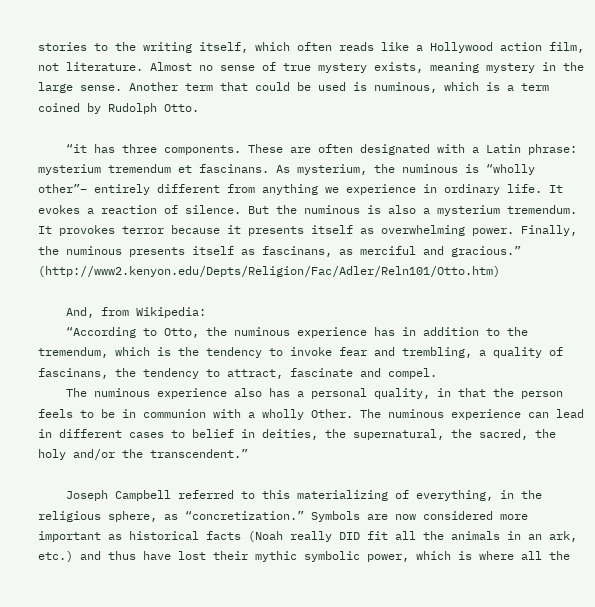stories to the writing itself, which often reads like a Hollywood action film, not literature. Almost no sense of true mystery exists, meaning mystery in the large sense. Another term that could be used is numinous, which is a term coined by Rudolph Otto.

    “it has three components. These are often designated with a Latin phrase: mysterium tremendum et fascinans. As mysterium, the numinous is “wholly other”– entirely different from anything we experience in ordinary life. It evokes a reaction of silence. But the numinous is also a mysterium tremendum. It provokes terror because it presents itself as overwhelming power. Finally, the numinous presents itself as fascinans, as merciful and gracious.” (http://www2.kenyon.edu/Depts/Religion/Fac/Adler/Reln101/Otto.htm)

    And, from Wikipedia:
    “According to Otto, the numinous experience has in addition to the tremendum, which is the tendency to invoke fear and trembling, a quality of fascinans, the tendency to attract, fascinate and compel.
    The numinous experience also has a personal quality, in that the person feels to be in communion with a wholly Other. The numinous experience can lead in different cases to belief in deities, the supernatural, the sacred, the holy and/or the transcendent.”

    Joseph Campbell referred to this materializing of everything, in the religious sphere, as “concretization.” Symbols are now considered more important as historical facts (Noah really DID fit all the animals in an ark, etc.) and thus have lost their mythic symbolic power, which is where all the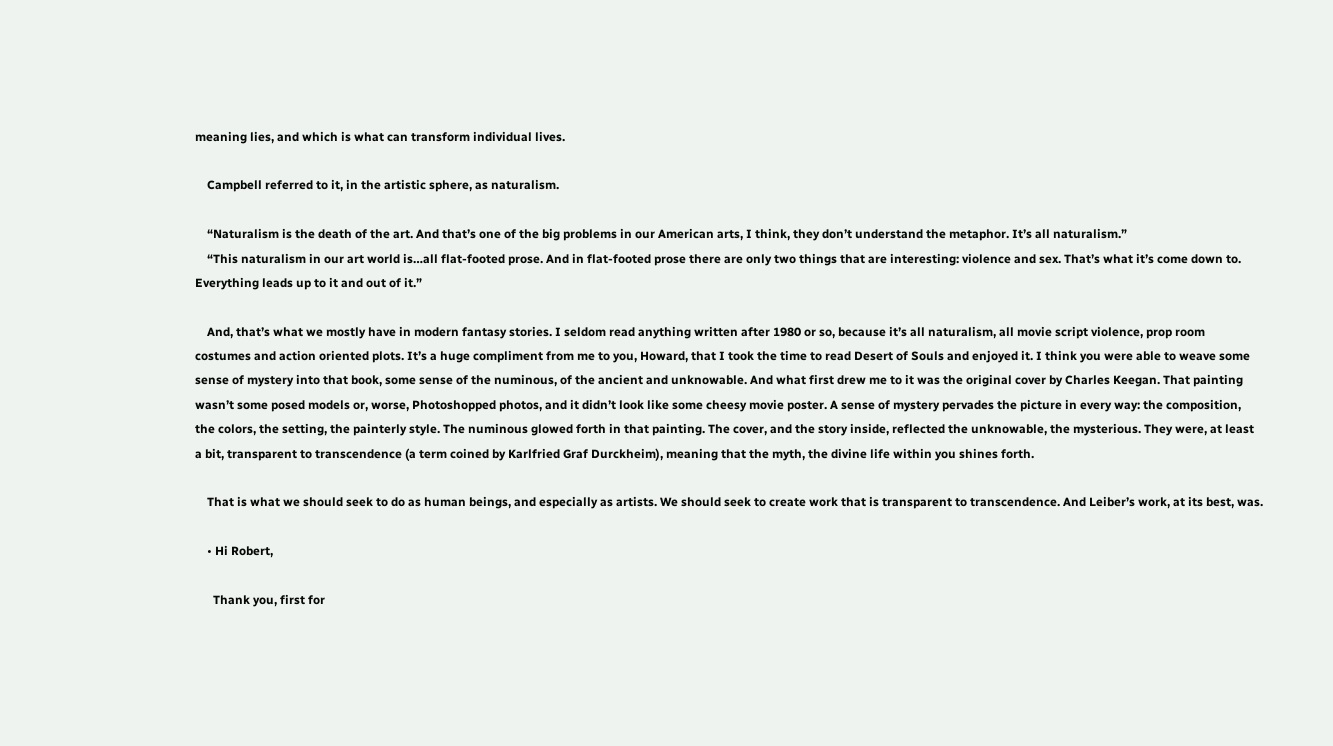meaning lies, and which is what can transform individual lives.

    Campbell referred to it, in the artistic sphere, as naturalism.

    “Naturalism is the death of the art. And that’s one of the big problems in our American arts, I think, they don’t understand the metaphor. It’s all naturalism.”
    “This naturalism in our art world is…all flat-footed prose. And in flat-footed prose there are only two things that are interesting: violence and sex. That’s what it’s come down to. Everything leads up to it and out of it.”

    And, that’s what we mostly have in modern fantasy stories. I seldom read anything written after 1980 or so, because it’s all naturalism, all movie script violence, prop room costumes and action oriented plots. It’s a huge compliment from me to you, Howard, that I took the time to read Desert of Souls and enjoyed it. I think you were able to weave some sense of mystery into that book, some sense of the numinous, of the ancient and unknowable. And what first drew me to it was the original cover by Charles Keegan. That painting wasn’t some posed models or, worse, Photoshopped photos, and it didn’t look like some cheesy movie poster. A sense of mystery pervades the picture in every way: the composition, the colors, the setting, the painterly style. The numinous glowed forth in that painting. The cover, and the story inside, reflected the unknowable, the mysterious. They were, at least a bit, transparent to transcendence (a term coined by Karlfried Graf Durckheim), meaning that the myth, the divine life within you shines forth.

    That is what we should seek to do as human beings, and especially as artists. We should seek to create work that is transparent to transcendence. And Leiber’s work, at its best, was.

    • Hi Robert,

      Thank you, first for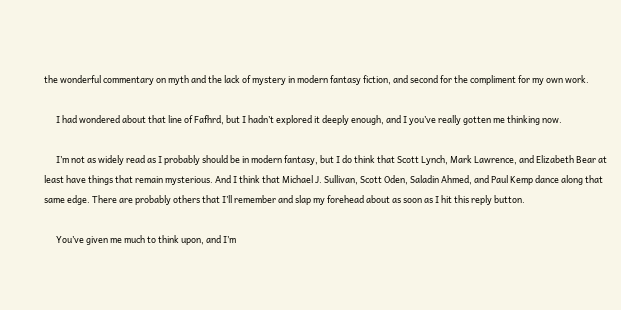the wonderful commentary on myth and the lack of mystery in modern fantasy fiction, and second for the compliment for my own work.

      I had wondered about that line of Fafhrd, but I hadn’t explored it deeply enough, and I you’ve really gotten me thinking now.

      I’m not as widely read as I probably should be in modern fantasy, but I do think that Scott Lynch, Mark Lawrence, and Elizabeth Bear at least have things that remain mysterious. And I think that Michael J. Sullivan, Scott Oden, Saladin Ahmed, and Paul Kemp dance along that same edge. There are probably others that I’ll remember and slap my forehead about as soon as I hit this reply button.

      You’ve given me much to think upon, and I’m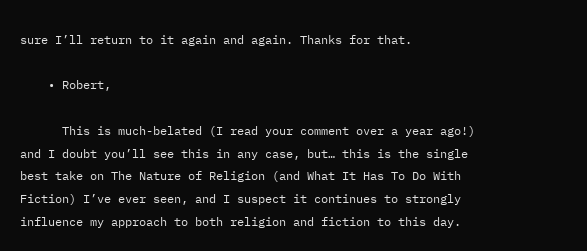sure I’ll return to it again and again. Thanks for that.

    • Robert,

      This is much-belated (I read your comment over a year ago!) and I doubt you’ll see this in any case, but… this is the single best take on The Nature of Religion (and What It Has To Do With Fiction) I’ve ever seen, and I suspect it continues to strongly influence my approach to both religion and fiction to this day.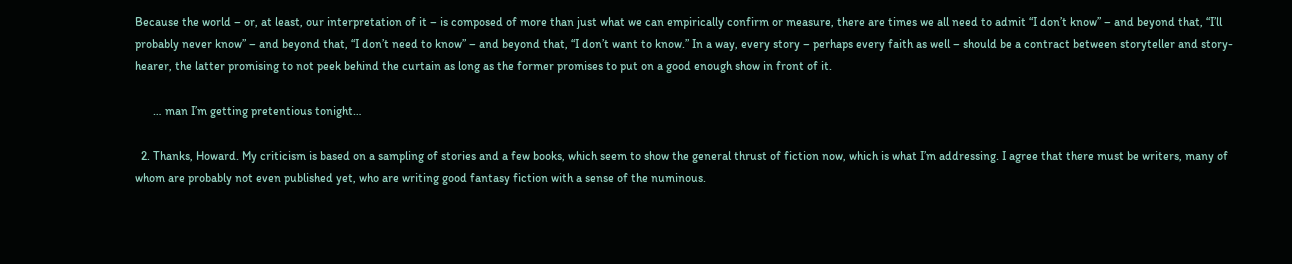Because the world – or, at least, our interpretation of it – is composed of more than just what we can empirically confirm or measure, there are times we all need to admit “I don’t know” – and beyond that, “I’ll probably never know” – and beyond that, “I don’t need to know” – and beyond that, “I don’t want to know.” In a way, every story – perhaps every faith as well – should be a contract between storyteller and story-hearer, the latter promising to not peek behind the curtain as long as the former promises to put on a good enough show in front of it.

      … man I’m getting pretentious tonight…

  2. Thanks, Howard. My criticism is based on a sampling of stories and a few books, which seem to show the general thrust of fiction now, which is what I’m addressing. I agree that there must be writers, many of whom are probably not even published yet, who are writing good fantasy fiction with a sense of the numinous.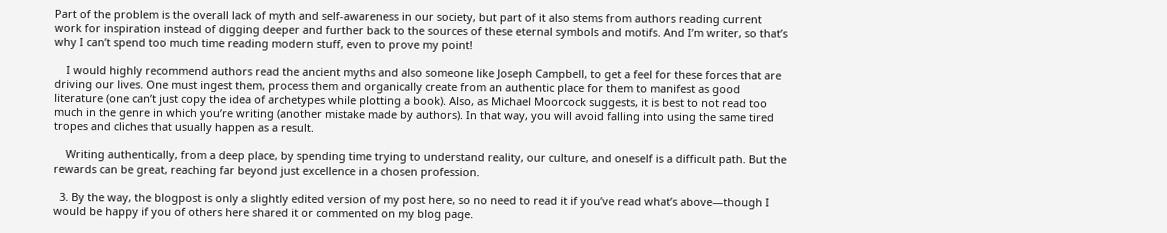Part of the problem is the overall lack of myth and self-awareness in our society, but part of it also stems from authors reading current work for inspiration instead of digging deeper and further back to the sources of these eternal symbols and motifs. And I’m writer, so that’s why I can’t spend too much time reading modern stuff, even to prove my point!

    I would highly recommend authors read the ancient myths and also someone like Joseph Campbell, to get a feel for these forces that are driving our lives. One must ingest them, process them and organically create from an authentic place for them to manifest as good literature (one can’t just copy the idea of archetypes while plotting a book). Also, as Michael Moorcock suggests, it is best to not read too much in the genre in which you’re writing (another mistake made by authors). In that way, you will avoid falling into using the same tired tropes and cliches that usually happen as a result.

    Writing authentically, from a deep place, by spending time trying to understand reality, our culture, and oneself is a difficult path. But the rewards can be great, reaching far beyond just excellence in a chosen profession.

  3. By the way, the blogpost is only a slightly edited version of my post here, so no need to read it if you’ve read what’s above—though I would be happy if you of others here shared it or commented on my blog page.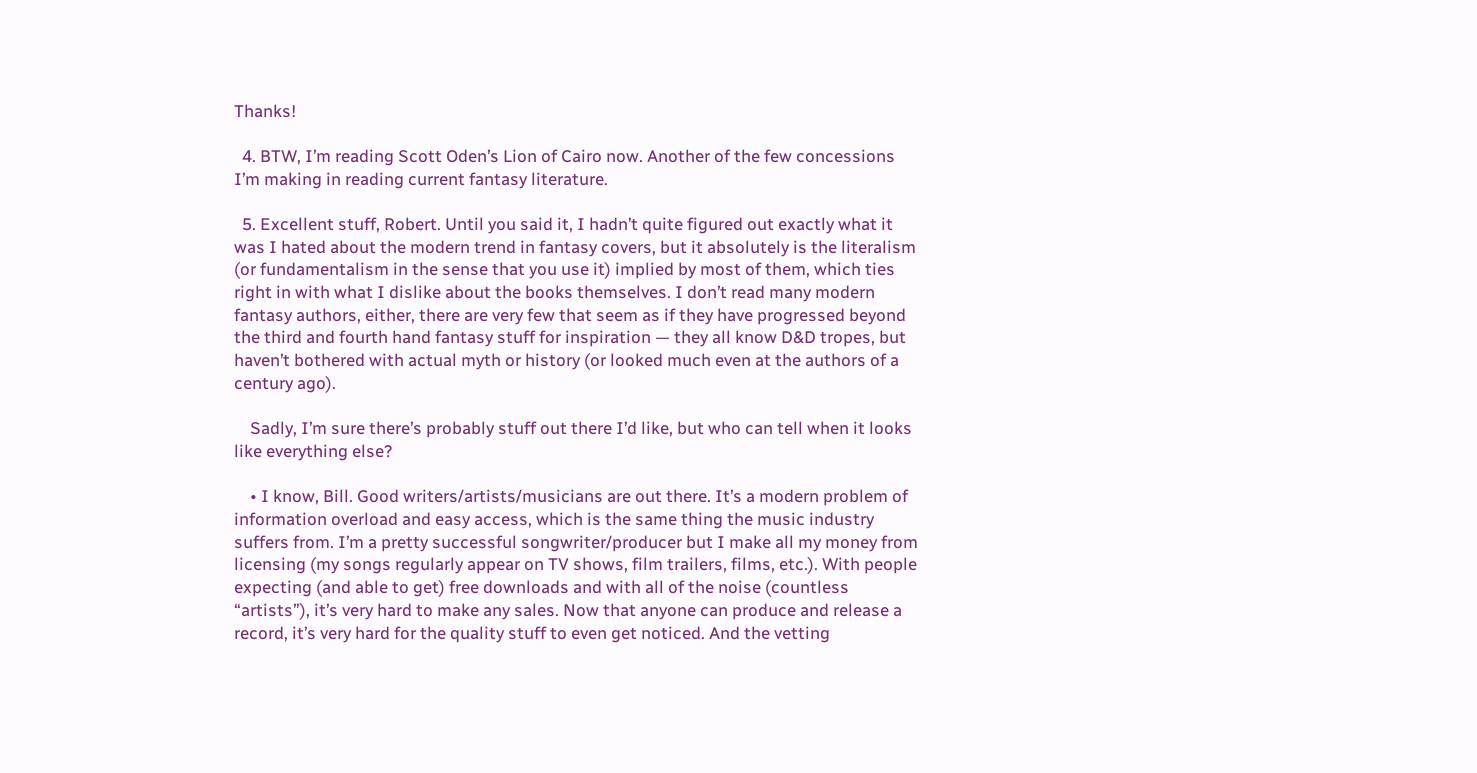Thanks!

  4. BTW, I’m reading Scott Oden’s Lion of Cairo now. Another of the few concessions I’m making in reading current fantasy literature.

  5. Excellent stuff, Robert. Until you said it, I hadn’t quite figured out exactly what it was I hated about the modern trend in fantasy covers, but it absolutely is the literalism (or fundamentalism in the sense that you use it) implied by most of them, which ties right in with what I dislike about the books themselves. I don’t read many modern fantasy authors, either, there are very few that seem as if they have progressed beyond the third and fourth hand fantasy stuff for inspiration — they all know D&D tropes, but haven’t bothered with actual myth or history (or looked much even at the authors of a century ago).

    Sadly, I’m sure there’s probably stuff out there I’d like, but who can tell when it looks like everything else?

    • I know, Bill. Good writers/artists/musicians are out there. It’s a modern problem of information overload and easy access, which is the same thing the music industry suffers from. I’m a pretty successful songwriter/producer but I make all my money from licensing (my songs regularly appear on TV shows, film trailers, films, etc.). With people expecting (and able to get) free downloads and with all of the noise (countless “artists”), it’s very hard to make any sales. Now that anyone can produce and release a record, it’s very hard for the quality stuff to even get noticed. And the vetting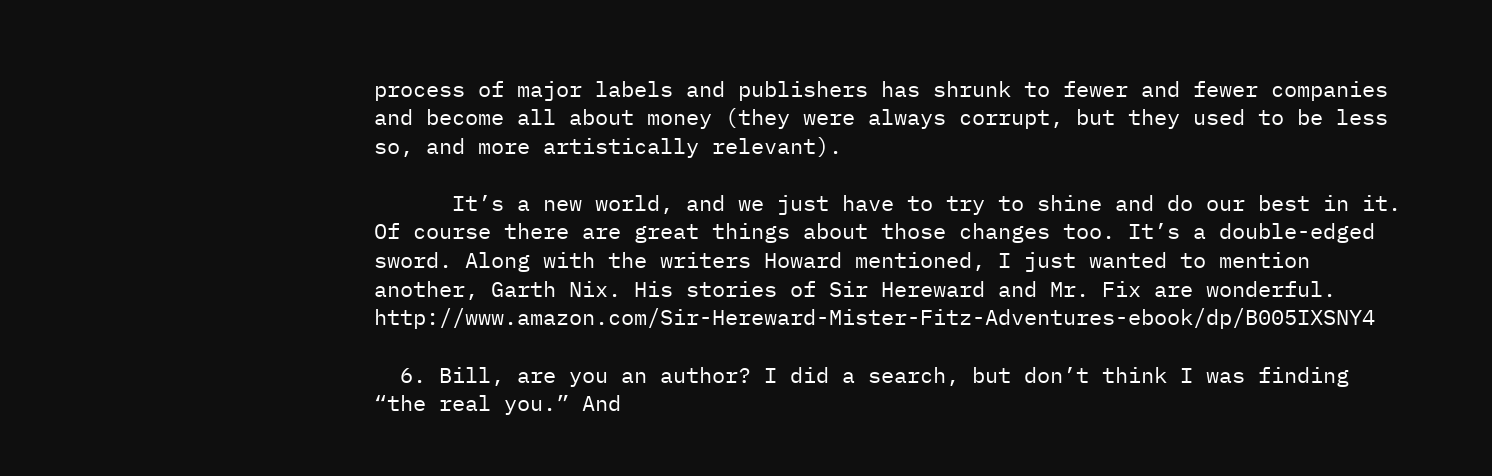process of major labels and publishers has shrunk to fewer and fewer companies and become all about money (they were always corrupt, but they used to be less so, and more artistically relevant).

      It’s a new world, and we just have to try to shine and do our best in it. Of course there are great things about those changes too. It’s a double-edged sword. Along with the writers Howard mentioned, I just wanted to mention another, Garth Nix. His stories of Sir Hereward and Mr. Fix are wonderful. http://www.amazon.com/Sir-Hereward-Mister-Fitz-Adventures-ebook/dp/B005IXSNY4

  6. Bill, are you an author? I did a search, but don’t think I was finding “the real you.” And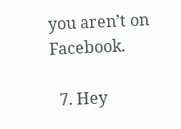you aren’t on Facebook.

  7. Hey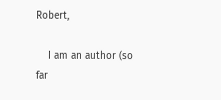Robert,

    I am an author (so far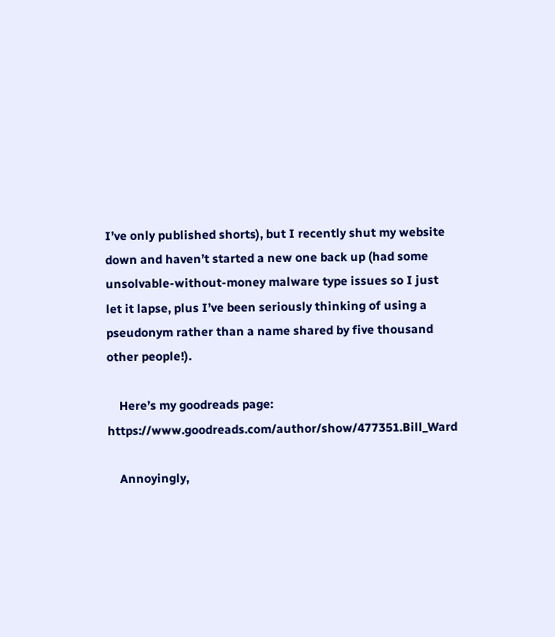I’ve only published shorts), but I recently shut my website down and haven’t started a new one back up (had some unsolvable-without-money malware type issues so I just let it lapse, plus I’ve been seriously thinking of using a pseudonym rather than a name shared by five thousand other people!).

    Here’s my goodreads page: https://www.goodreads.com/author/show/477351.Bill_Ward

    Annoyingly,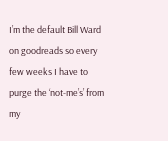I’m the default Bill Ward on goodreads so every few weeks I have to purge the ‘not-me’s’ from my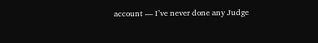account — I’ve never done any Judge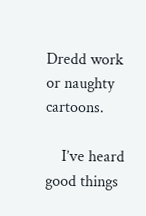Dredd work or naughty cartoons.

    I’ve heard good things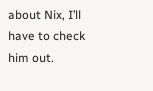about Nix, I’ll have to check him out.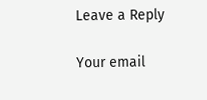Leave a Reply

Your email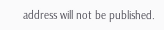address will not be published.